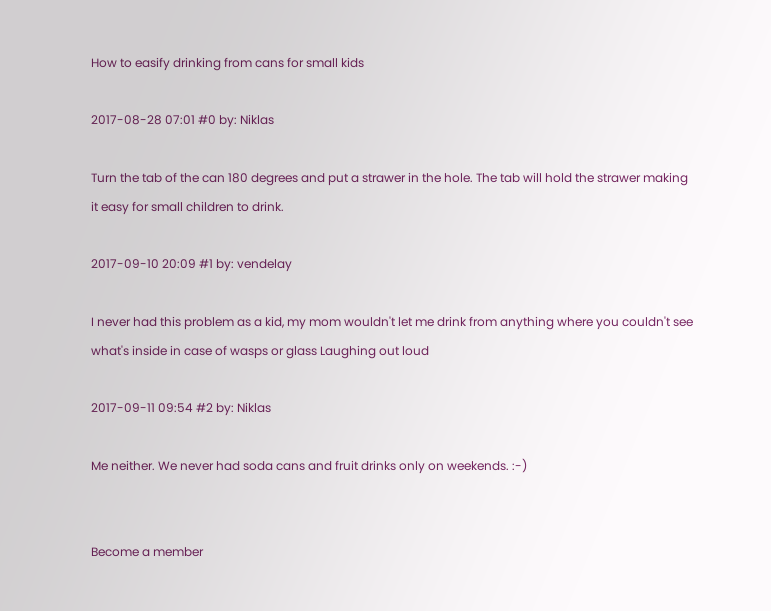How to easify drinking from cans for small kids

2017-08-28 07:01 #0 by: Niklas

Turn the tab of the can 180 degrees and put a strawer in the hole. The tab will hold the strawer making it easy for small children to drink.

2017-09-10 20:09 #1 by: vendelay

I never had this problem as a kid, my mom wouldn't let me drink from anything where you couldn't see what's inside in case of wasps or glass Laughing out loud

2017-09-11 09:54 #2 by: Niklas

Me neither. We never had soda cans and fruit drinks only on weekends. :-)


Become a member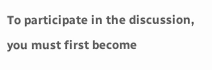To participate in the discussion, you must first become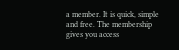a member. It is quick, simple and free. The membership gives you access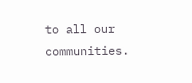to all our communities.